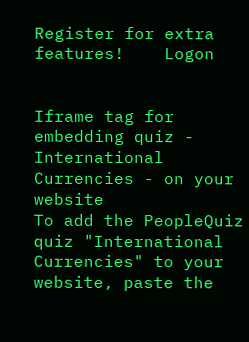Register for extra features!    Logon


Iframe tag for embedding quiz - International Currencies - on your website
To add the PeopleQuiz quiz "International Currencies" to your website, paste the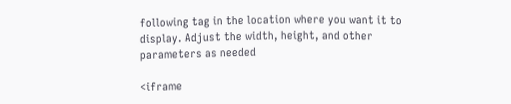following tag in the location where you want it to display. Adjust the width, height, and other parameters as needed

<iframe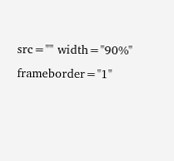src="" width="90%" frameborder="1"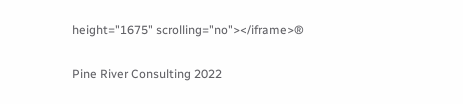height="1675" scrolling="no"></iframe>®

Pine River Consulting 2022